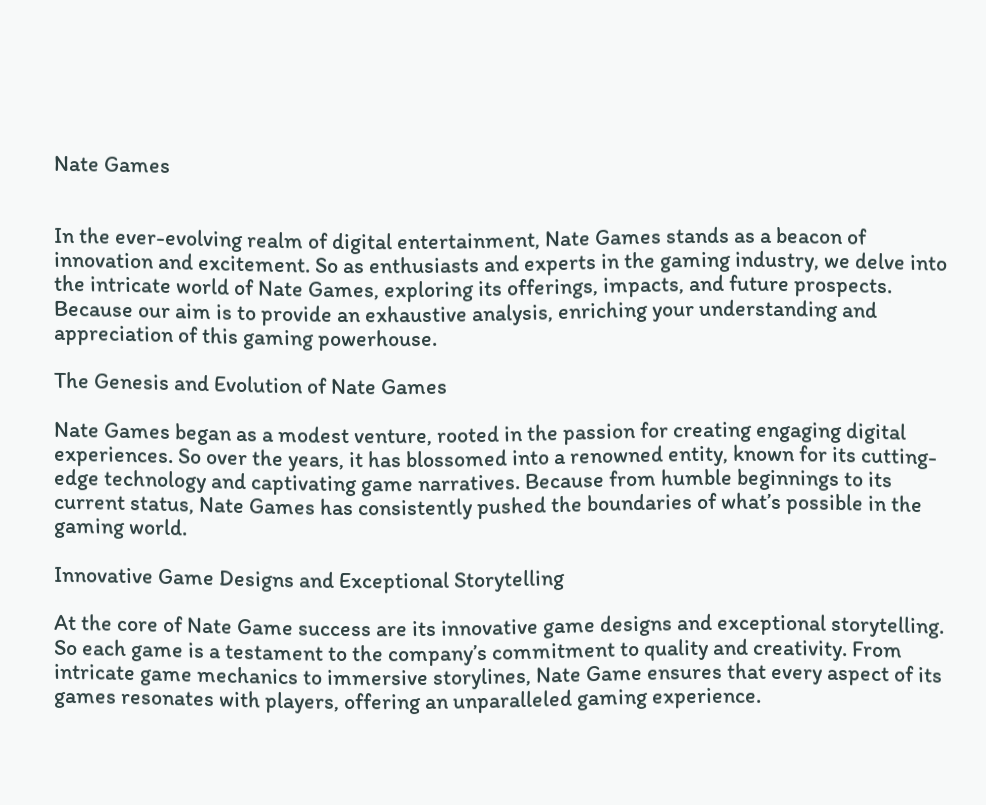Nate Games


In the ever-evolving realm of digital entertainment, Nate Games stands as a beacon of innovation and excitement. So as enthusiasts and experts in the gaming industry, we delve into the intricate world of Nate Games, exploring its offerings, impacts, and future prospects. Because our aim is to provide an exhaustive analysis, enriching your understanding and appreciation of this gaming powerhouse.

The Genesis and Evolution of Nate Games

Nate Games began as a modest venture, rooted in the passion for creating engaging digital experiences. So over the years, it has blossomed into a renowned entity, known for its cutting-edge technology and captivating game narratives. Because from humble beginnings to its current status, Nate Games has consistently pushed the boundaries of what’s possible in the gaming world.

Innovative Game Designs and Exceptional Storytelling

At the core of Nate Game success are its innovative game designs and exceptional storytelling. So each game is a testament to the company’s commitment to quality and creativity. From intricate game mechanics to immersive storylines, Nate Game ensures that every aspect of its games resonates with players, offering an unparalleled gaming experience.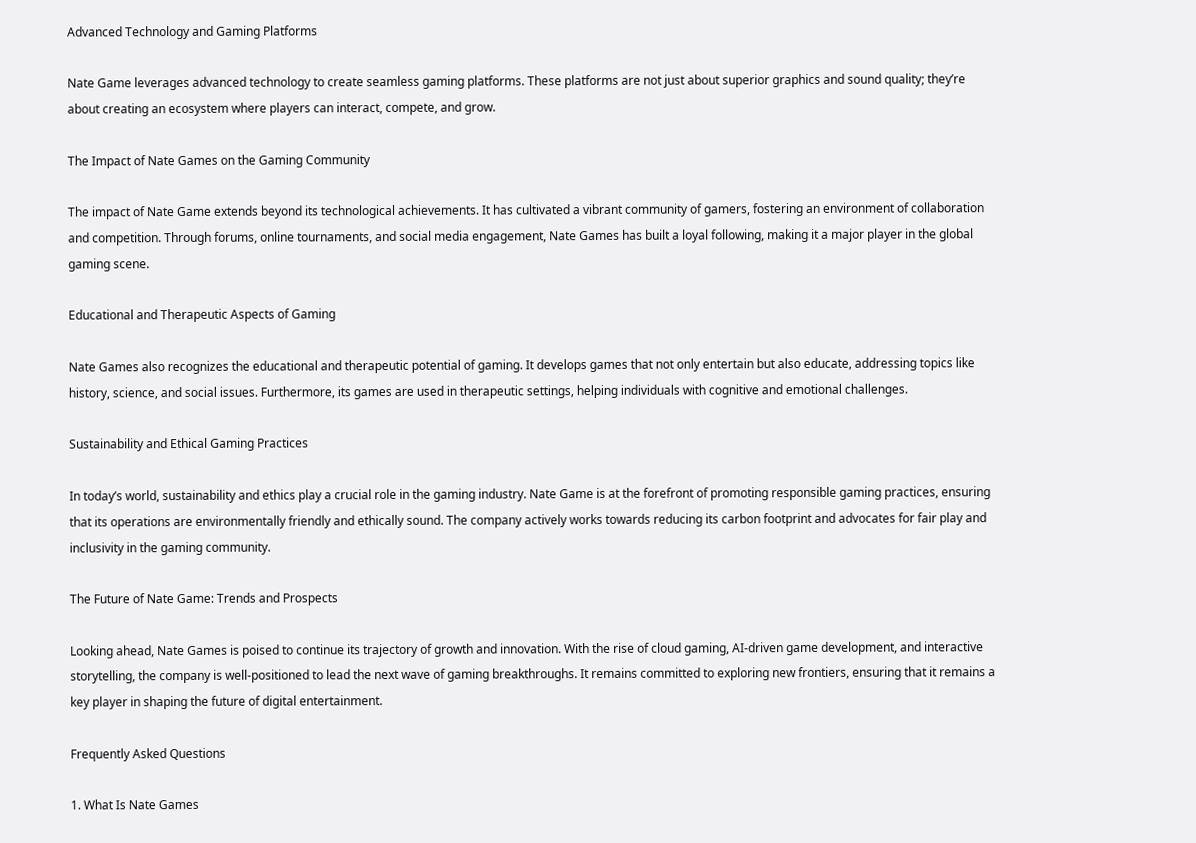Advanced Technology and Gaming Platforms

Nate Game leverages advanced technology to create seamless gaming platforms. These platforms are not just about superior graphics and sound quality; they’re about creating an ecosystem where players can interact, compete, and grow.

The Impact of Nate Games on the Gaming Community

The impact of Nate Game extends beyond its technological achievements. It has cultivated a vibrant community of gamers, fostering an environment of collaboration and competition. Through forums, online tournaments, and social media engagement, Nate Games has built a loyal following, making it a major player in the global gaming scene.

Educational and Therapeutic Aspects of Gaming

Nate Games also recognizes the educational and therapeutic potential of gaming. It develops games that not only entertain but also educate, addressing topics like history, science, and social issues. Furthermore, its games are used in therapeutic settings, helping individuals with cognitive and emotional challenges.

Sustainability and Ethical Gaming Practices

In today’s world, sustainability and ethics play a crucial role in the gaming industry. Nate Game is at the forefront of promoting responsible gaming practices, ensuring that its operations are environmentally friendly and ethically sound. The company actively works towards reducing its carbon footprint and advocates for fair play and inclusivity in the gaming community.

The Future of Nate Game: Trends and Prospects

Looking ahead, Nate Games is poised to continue its trajectory of growth and innovation. With the rise of cloud gaming, AI-driven game development, and interactive storytelling, the company is well-positioned to lead the next wave of gaming breakthroughs. It remains committed to exploring new frontiers, ensuring that it remains a key player in shaping the future of digital entertainment.

Frequently Asked Questions

1. What Is Nate Games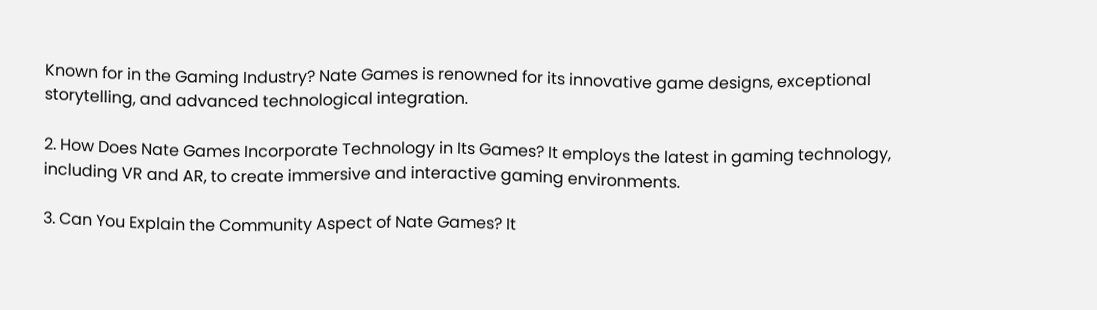Known for in the Gaming Industry? Nate Games is renowned for its innovative game designs, exceptional storytelling, and advanced technological integration.

2. How Does Nate Games Incorporate Technology in Its Games? It employs the latest in gaming technology, including VR and AR, to create immersive and interactive gaming environments.

3. Can You Explain the Community Aspect of Nate Games? It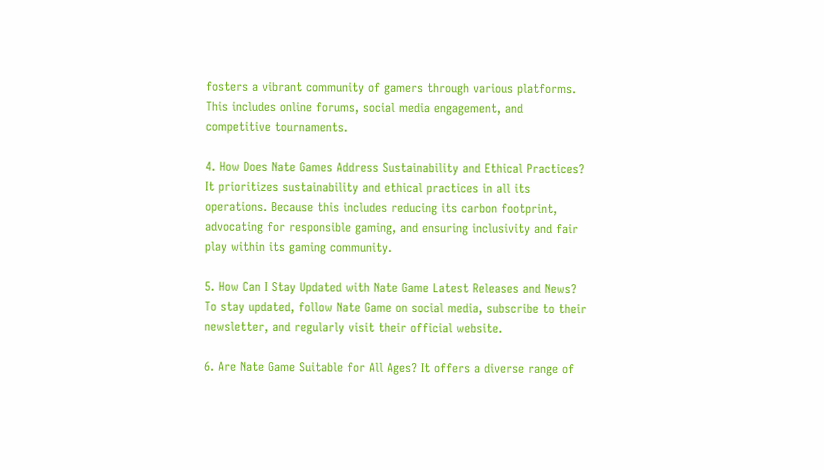fosters a vibrant community of gamers through various platforms. This includes online forums, social media engagement, and competitive tournaments.

4. How Does Nate Games Address Sustainability and Ethical Practices? It prioritizes sustainability and ethical practices in all its operations. Because this includes reducing its carbon footprint, advocating for responsible gaming, and ensuring inclusivity and fair play within its gaming community.

5. How Can I Stay Updated with Nate Game Latest Releases and News? To stay updated, follow Nate Game on social media, subscribe to their newsletter, and regularly visit their official website.

6. Are Nate Game Suitable for All Ages? It offers a diverse range of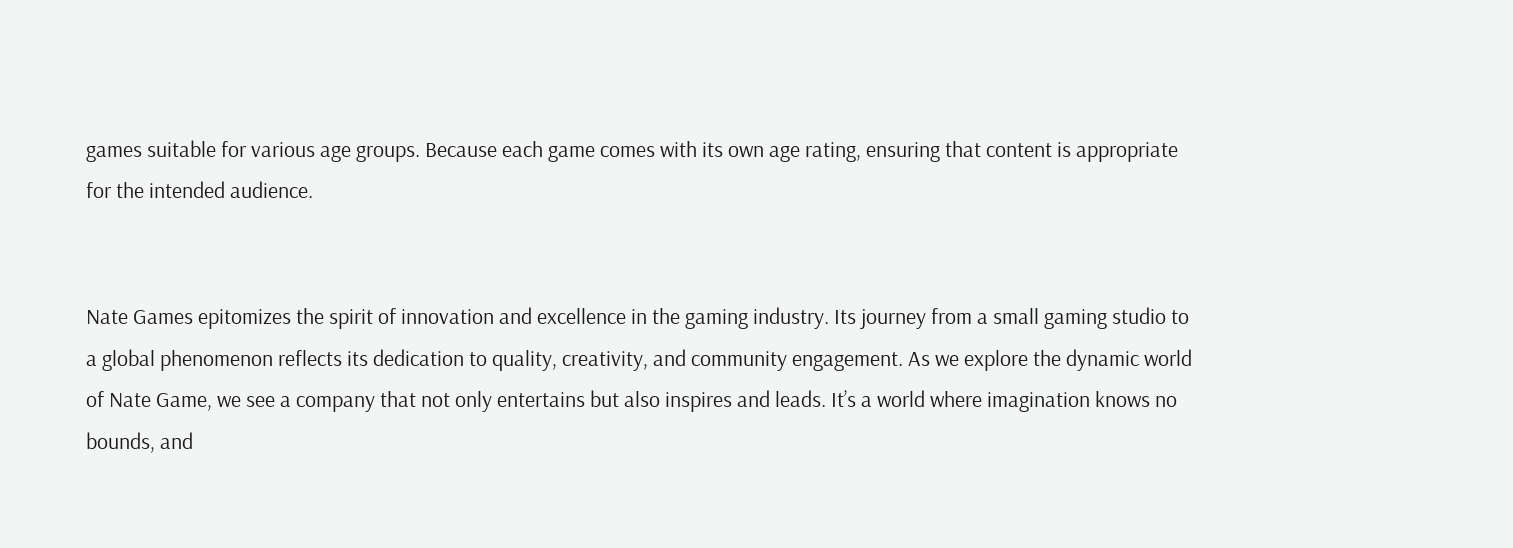games suitable for various age groups. Because each game comes with its own age rating, ensuring that content is appropriate for the intended audience.


Nate Games epitomizes the spirit of innovation and excellence in the gaming industry. Its journey from a small gaming studio to a global phenomenon reflects its dedication to quality, creativity, and community engagement. As we explore the dynamic world of Nate Game, we see a company that not only entertains but also inspires and leads. It’s a world where imagination knows no bounds, and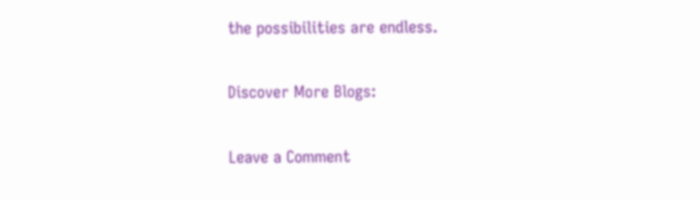the possibilities are endless.

Discover More Blogs:

Leave a Comment